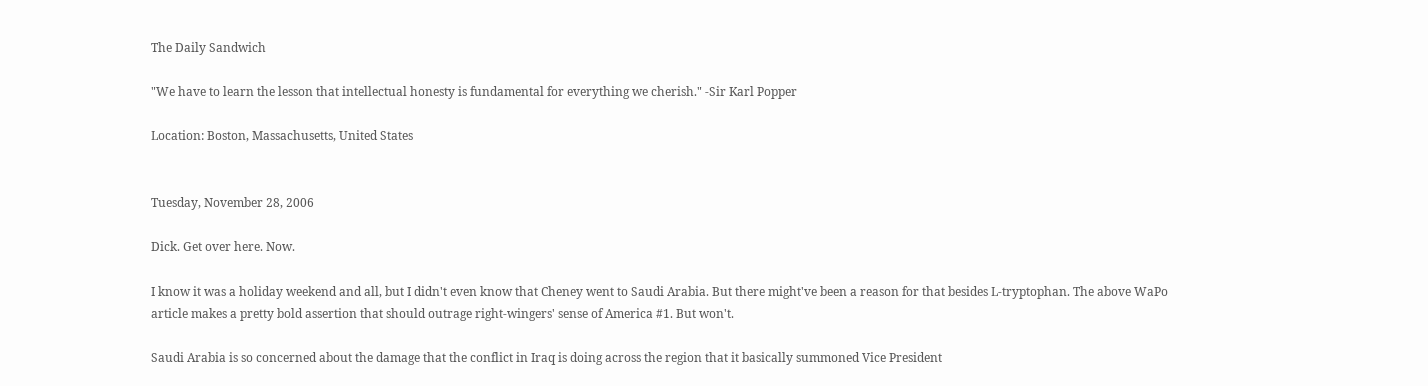The Daily Sandwich

"We have to learn the lesson that intellectual honesty is fundamental for everything we cherish." -Sir Karl Popper

Location: Boston, Massachusetts, United States


Tuesday, November 28, 2006

Dick. Get over here. Now.

I know it was a holiday weekend and all, but I didn't even know that Cheney went to Saudi Arabia. But there might've been a reason for that besides L-tryptophan. The above WaPo article makes a pretty bold assertion that should outrage right-wingers' sense of America #1. But won't.

Saudi Arabia is so concerned about the damage that the conflict in Iraq is doing across the region that it basically summoned Vice President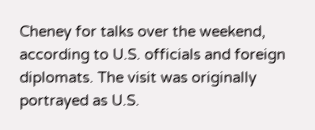Cheney for talks over the weekend, according to U.S. officials and foreign diplomats. The visit was originally portrayed as U.S.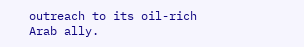outreach to its oil-rich Arab ally.